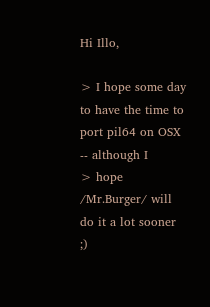Hi Illo,

> I hope some day to have the time to port pil64 on OSX -- although I
> hope /Mr.Burger/ will do it a lot sooner ;)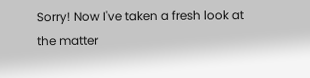Sorry! Now I've taken a fresh look at the matter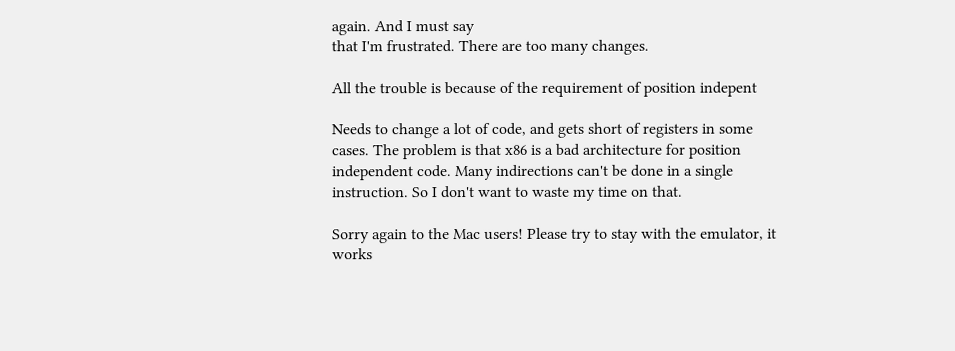again. And I must say
that I'm frustrated. There are too many changes.

All the trouble is because of the requirement of position indepent

Needs to change a lot of code, and gets short of registers in some
cases. The problem is that x86 is a bad architecture for position
independent code. Many indirections can't be done in a single
instruction. So I don't want to waste my time on that.

Sorry again to the Mac users! Please try to stay with the emulator, it
works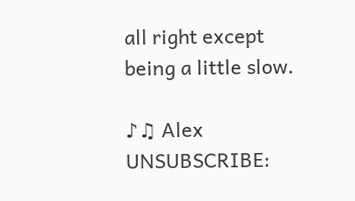all right except being a little slow.

♪♫ Alex
UNSUBSCRIBE: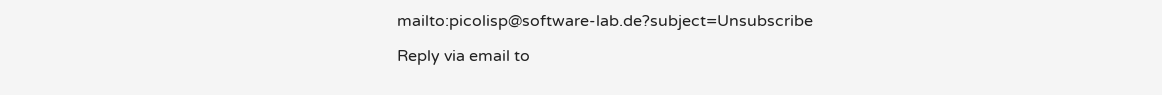mailto:picolisp@software-lab.de?subject=Unsubscribe

Reply via email to